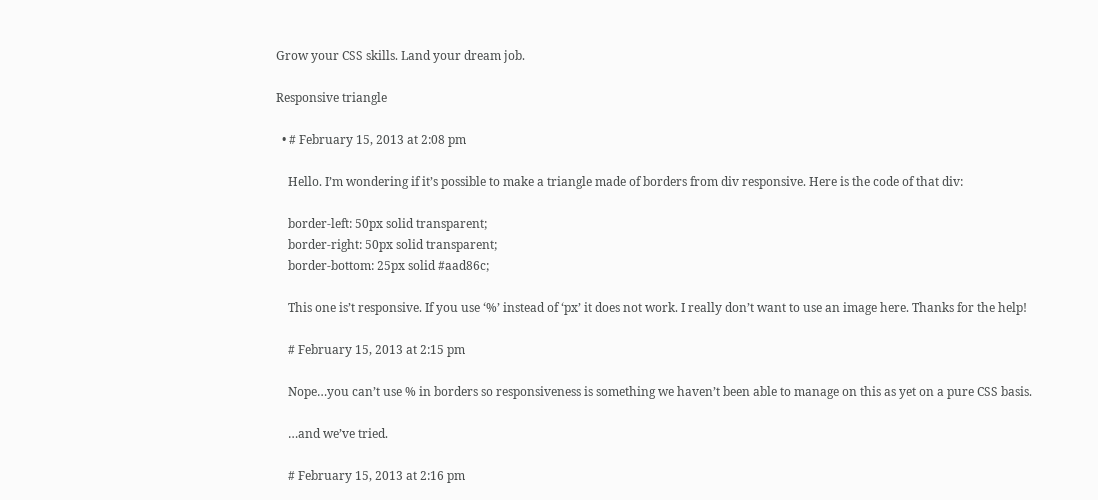Grow your CSS skills. Land your dream job.

Responsive triangle

  • # February 15, 2013 at 2:08 pm

    Hello. I’m wondering if it’s possible to make a triangle made of borders from div responsive. Here is the code of that div:

    border-left: 50px solid transparent;
    border-right: 50px solid transparent;
    border-bottom: 25px solid #aad86c;

    This one is’t responsive. If you use ‘%’ instead of ‘px’ it does not work. I really don’t want to use an image here. Thanks for the help!

    # February 15, 2013 at 2:15 pm

    Nope…you can’t use % in borders so responsiveness is something we haven’t been able to manage on this as yet on a pure CSS basis.

    …and we’ve tried.

    # February 15, 2013 at 2:16 pm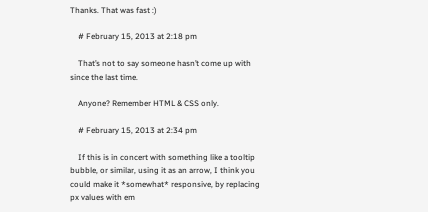Thanks. That was fast :)

    # February 15, 2013 at 2:18 pm

    That’s not to say someone hasn’t come up with since the last time.

    Anyone? Remember HTML & CSS only.

    # February 15, 2013 at 2:34 pm

    If this is in concert with something like a tooltip bubble, or similar, using it as an arrow, I think you could make it *somewhat* responsive, by replacing px values with em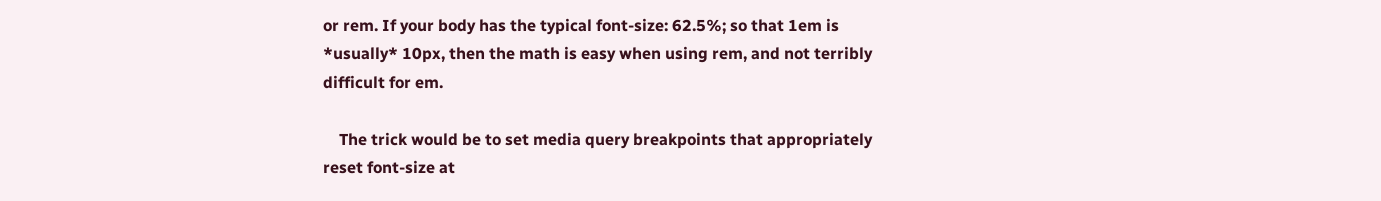or rem. If your body has the typical font-size: 62.5%; so that 1em is *usually* 10px, then the math is easy when using rem, and not terribly difficult for em.

    The trick would be to set media query breakpoints that appropriately reset font-size at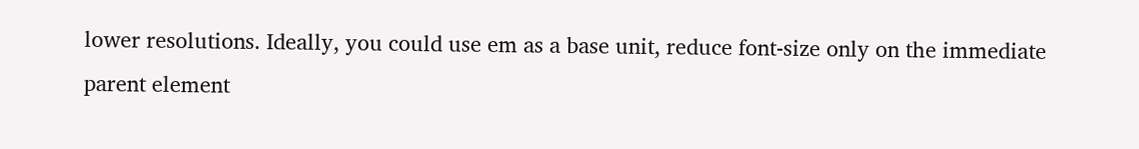lower resolutions. Ideally, you could use em as a base unit, reduce font-size only on the immediate parent element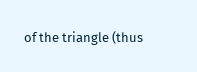of the triangle (thus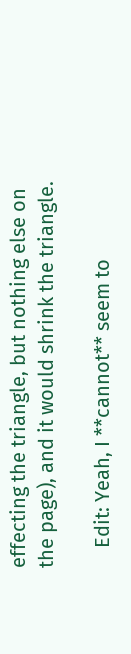effecting the triangle, but nothing else on the page), and it would shrink the triangle.

    Edit: Yeah, I **cannot** seem to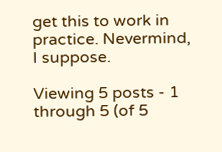get this to work in practice. Nevermind, I suppose.

Viewing 5 posts - 1 through 5 (of 5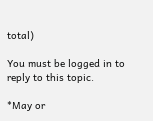total)

You must be logged in to reply to this topic.

*May or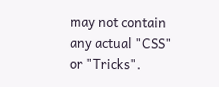may not contain any actual "CSS" or "Tricks".